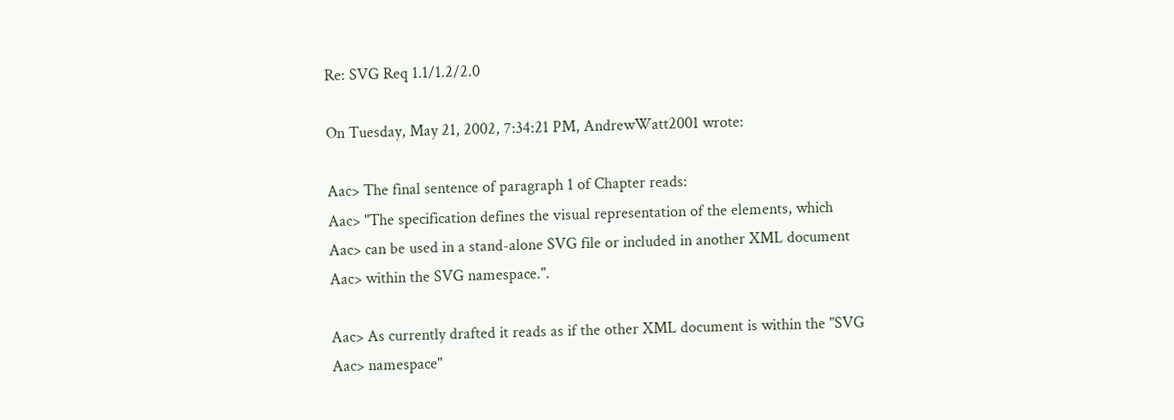Re: SVG Req 1.1/1.2/2.0

On Tuesday, May 21, 2002, 7:34:21 PM, AndrewWatt2001 wrote:

Aac> The final sentence of paragraph 1 of Chapter reads:
Aac> "The specification defines the visual representation of the elements, which
Aac> can be used in a stand-alone SVG file or included in another XML document
Aac> within the SVG namespace.".

Aac> As currently drafted it reads as if the other XML document is within the "SVG
Aac> namespace"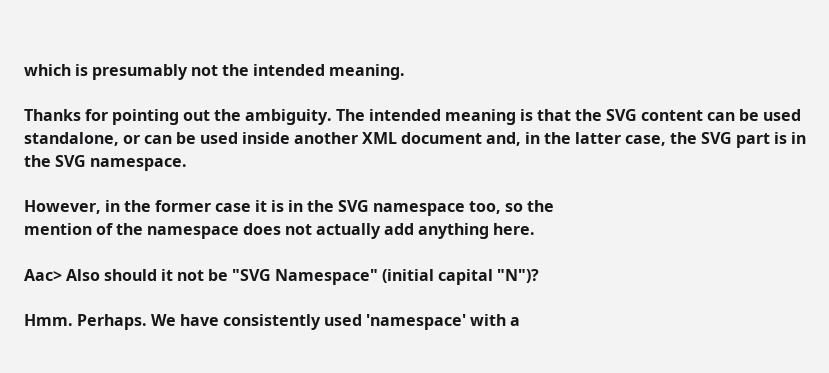which is presumably not the intended meaning.

Thanks for pointing out the ambiguity. The intended meaning is that the SVG content can be used standalone, or can be used inside another XML document and, in the latter case, the SVG part is in the SVG namespace.

However, in the former case it is in the SVG namespace too, so the
mention of the namespace does not actually add anything here.

Aac> Also should it not be "SVG Namespace" (initial capital "N")?

Hmm. Perhaps. We have consistently used 'namespace' with a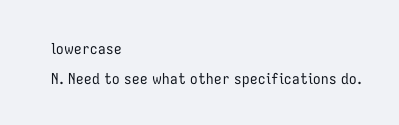lowercase
N. Need to see what other specifications do.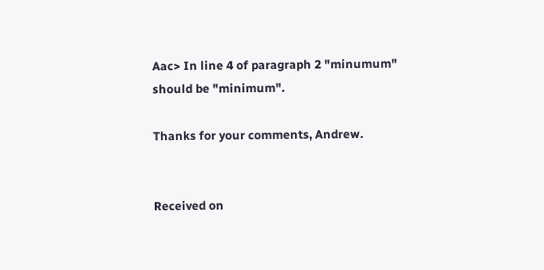Aac> In line 4 of paragraph 2 "minumum" should be "minimum".

Thanks for your comments, Andrew.


Received on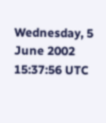Wednesday, 5 June 2002 15:37:56 UTC